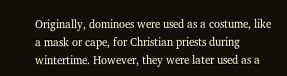Originally, dominoes were used as a costume, like a mask or cape, for Christian priests during wintertime. However, they were later used as a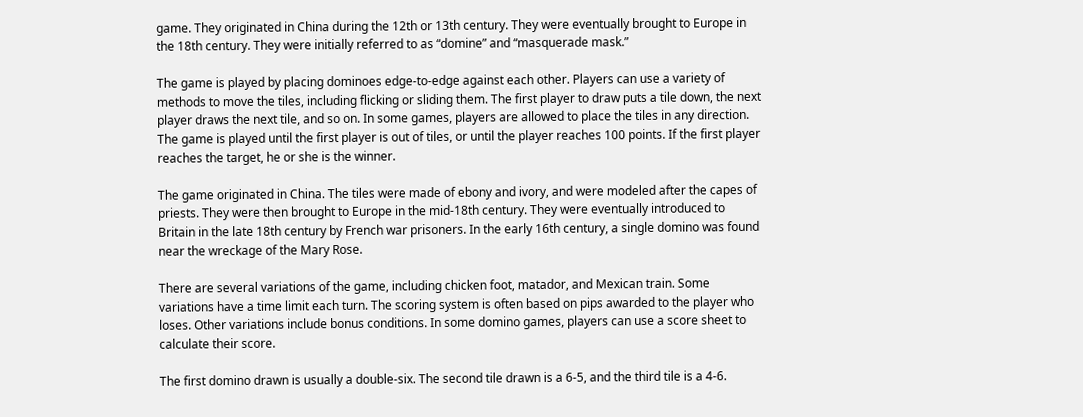game. They originated in China during the 12th or 13th century. They were eventually brought to Europe in the 18th century. They were initially referred to as “domine” and “masquerade mask.”

The game is played by placing dominoes edge-to-edge against each other. Players can use a variety of methods to move the tiles, including flicking or sliding them. The first player to draw puts a tile down, the next player draws the next tile, and so on. In some games, players are allowed to place the tiles in any direction. The game is played until the first player is out of tiles, or until the player reaches 100 points. If the first player reaches the target, he or she is the winner.

The game originated in China. The tiles were made of ebony and ivory, and were modeled after the capes of priests. They were then brought to Europe in the mid-18th century. They were eventually introduced to Britain in the late 18th century by French war prisoners. In the early 16th century, a single domino was found near the wreckage of the Mary Rose.

There are several variations of the game, including chicken foot, matador, and Mexican train. Some variations have a time limit each turn. The scoring system is often based on pips awarded to the player who loses. Other variations include bonus conditions. In some domino games, players can use a score sheet to calculate their score.

The first domino drawn is usually a double-six. The second tile drawn is a 6-5, and the third tile is a 4-6.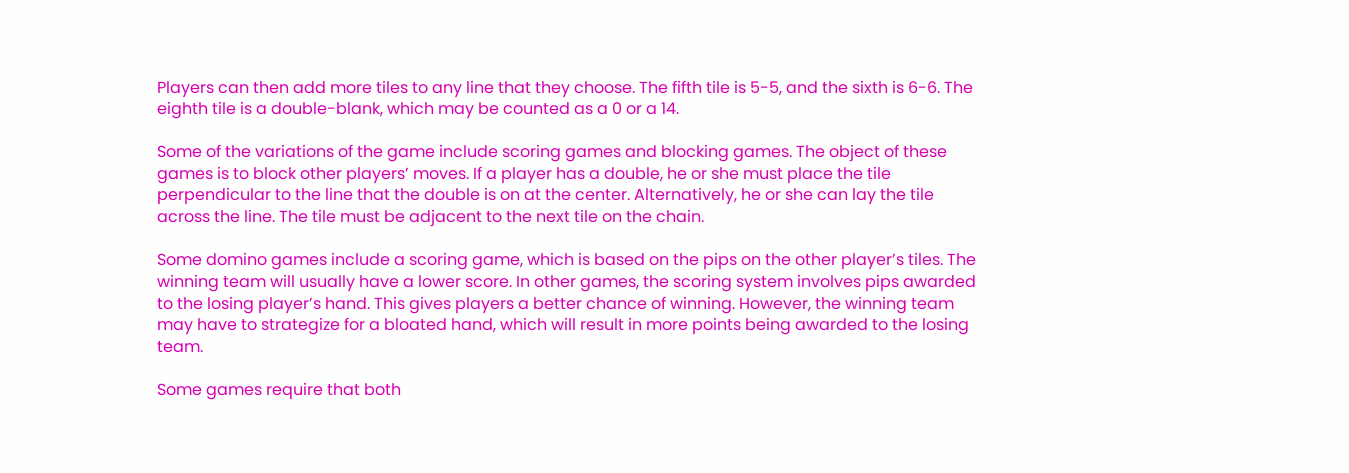Players can then add more tiles to any line that they choose. The fifth tile is 5-5, and the sixth is 6-6. The eighth tile is a double-blank, which may be counted as a 0 or a 14.

Some of the variations of the game include scoring games and blocking games. The object of these games is to block other players’ moves. If a player has a double, he or she must place the tile perpendicular to the line that the double is on at the center. Alternatively, he or she can lay the tile across the line. The tile must be adjacent to the next tile on the chain.

Some domino games include a scoring game, which is based on the pips on the other player’s tiles. The winning team will usually have a lower score. In other games, the scoring system involves pips awarded to the losing player’s hand. This gives players a better chance of winning. However, the winning team may have to strategize for a bloated hand, which will result in more points being awarded to the losing team.

Some games require that both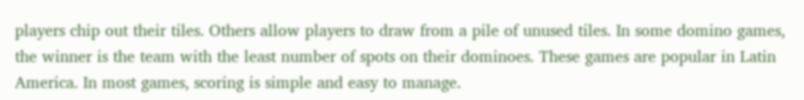players chip out their tiles. Others allow players to draw from a pile of unused tiles. In some domino games, the winner is the team with the least number of spots on their dominoes. These games are popular in Latin America. In most games, scoring is simple and easy to manage.